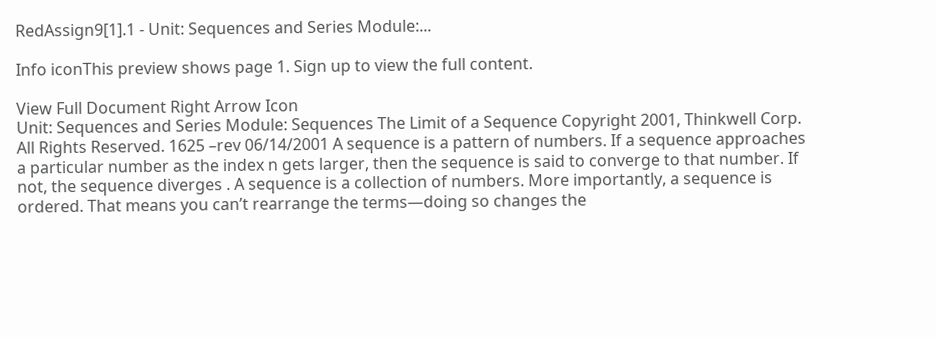RedAssign9[1].1 - Unit: Sequences and Series Module:...

Info iconThis preview shows page 1. Sign up to view the full content.

View Full Document Right Arrow Icon
Unit: Sequences and Series Module: Sequences The Limit of a Sequence Copyright 2001, Thinkwell Corp. All Rights Reserved. 1625 –rev 06/14/2001 A sequence is a pattern of numbers. If a sequence approaches a particular number as the index n gets larger, then the sequence is said to converge to that number. If not, the sequence diverges . A sequence is a collection of numbers. More importantly, a sequence is ordered. That means you can’t rearrange the terms—doing so changes the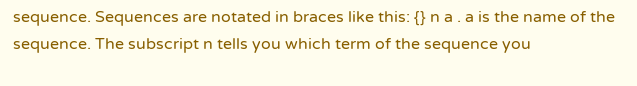sequence. Sequences are notated in braces like this: {} n a . a is the name of the sequence. The subscript n tells you which term of the sequence you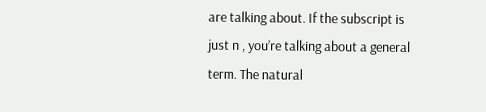are talking about. If the subscript is just n , you’re talking about a general term. The natural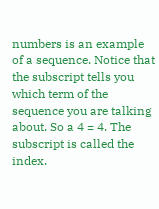numbers is an example of a sequence. Notice that the subscript tells you which term of the sequence you are talking about. So a 4 = 4. The subscript is called the index.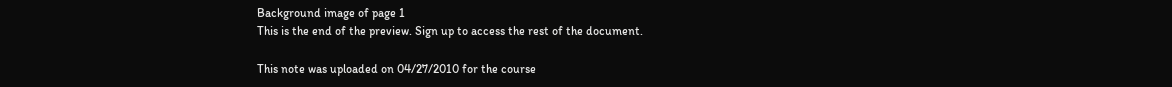Background image of page 1
This is the end of the preview. Sign up to access the rest of the document.

This note was uploaded on 04/27/2010 for the course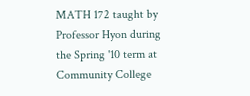MATH 172 taught by Professor Hyon during the Spring '10 term at Community College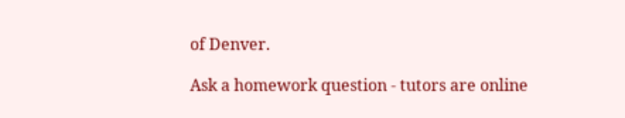of Denver.

Ask a homework question - tutors are online